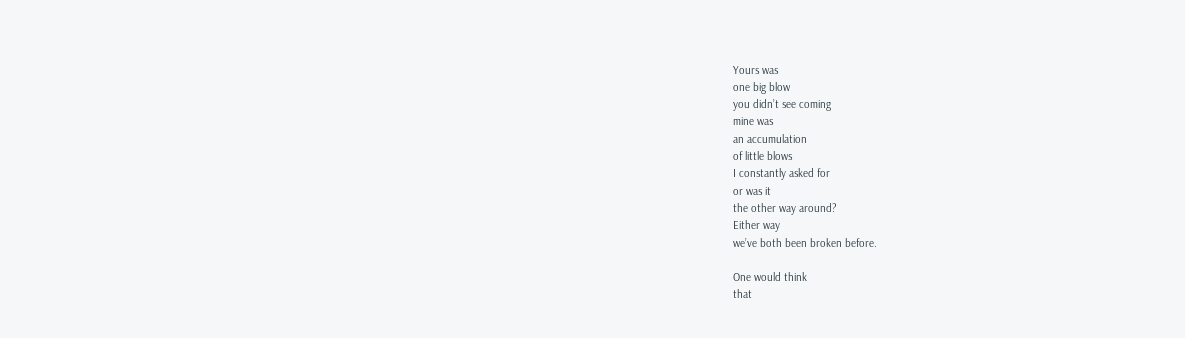Yours was
one big blow
you didn’t see coming
mine was
an accumulation
of little blows
I constantly asked for
or was it
the other way around?
Either way
we’ve both been broken before.

One would think
that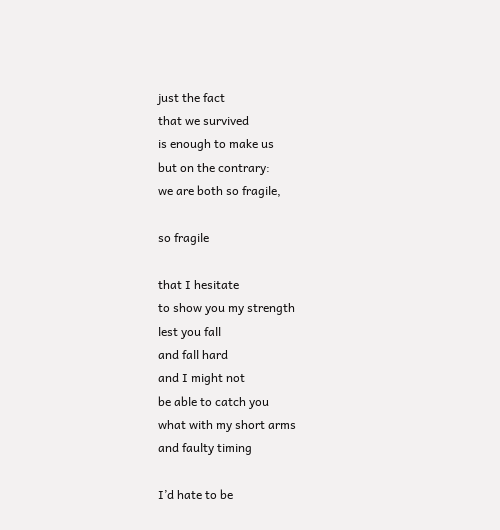just the fact
that we survived
is enough to make us
but on the contrary:
we are both so fragile,

so fragile

that I hesitate
to show you my strength
lest you fall
and fall hard
and I might not
be able to catch you
what with my short arms
and faulty timing

I’d hate to be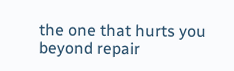the one that hurts you
beyond repair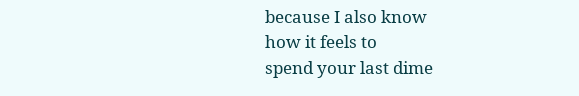because I also know
how it feels to
spend your last dime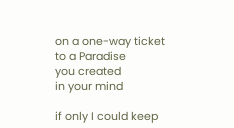on a one-way ticket
to a Paradise
you created
in your mind

if only I could keep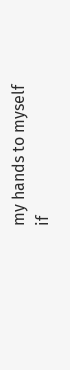my hands to myself
if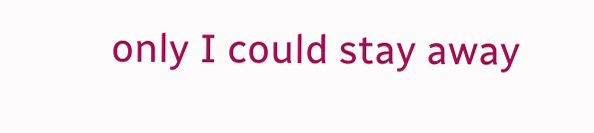only I could stay away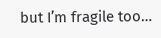but I’m fragile too…